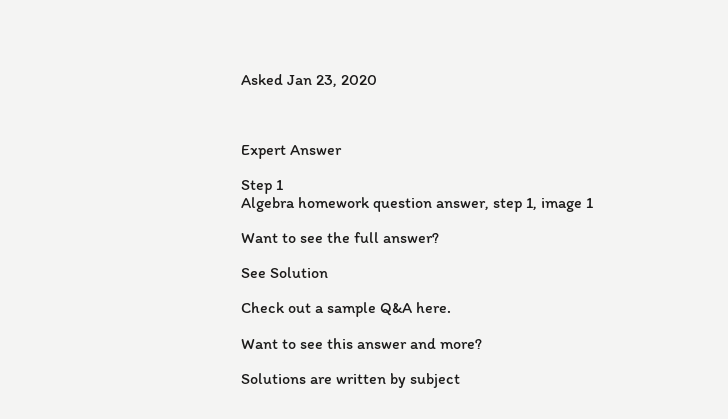Asked Jan 23, 2020



Expert Answer

Step 1
Algebra homework question answer, step 1, image 1

Want to see the full answer?

See Solution

Check out a sample Q&A here.

Want to see this answer and more?

Solutions are written by subject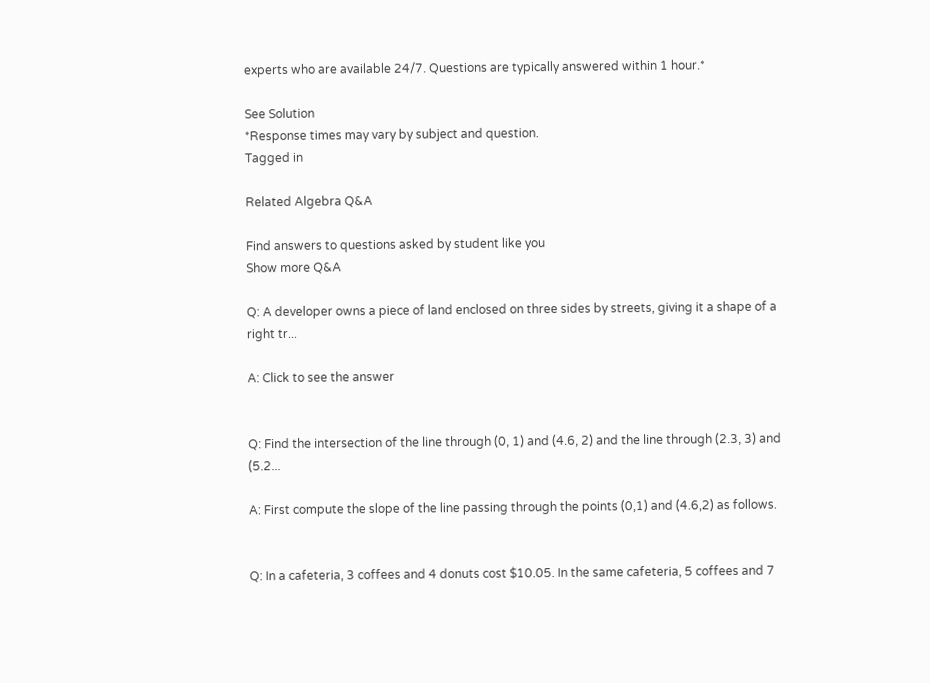experts who are available 24/7. Questions are typically answered within 1 hour.*

See Solution
*Response times may vary by subject and question.
Tagged in

Related Algebra Q&A

Find answers to questions asked by student like you
Show more Q&A

Q: A developer owns a piece of land enclosed on three sides by streets, giving it a shape of a right tr...

A: Click to see the answer


Q: Find the intersection of the line through (0, 1) and (4.6, 2) and the line through (2.3, 3) and (5.2...

A: First compute the slope of the line passing through the points (0,1) and (4.6,2) as follows.


Q: In a cafeteria, 3 coffees and 4 donuts cost $10.05. In the same cafeteria, 5 coffees and 7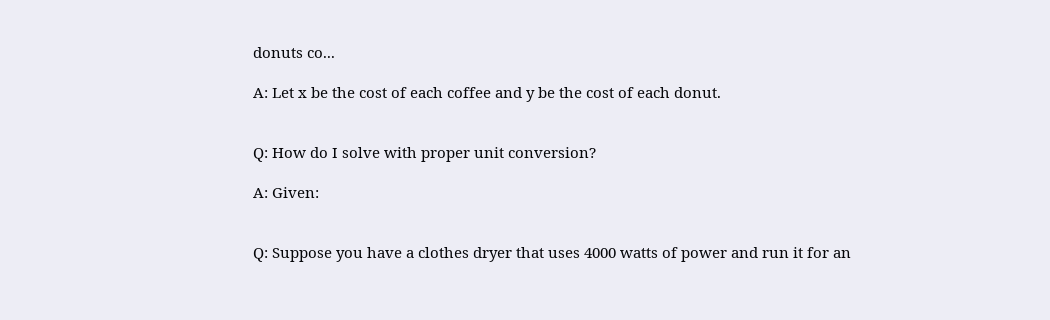donuts co...

A: Let x be the cost of each coffee and y be the cost of each donut.


Q: How do I solve with proper unit conversion?

A: Given:


Q: Suppose you have a clothes dryer that uses 4000 watts of power and run it for an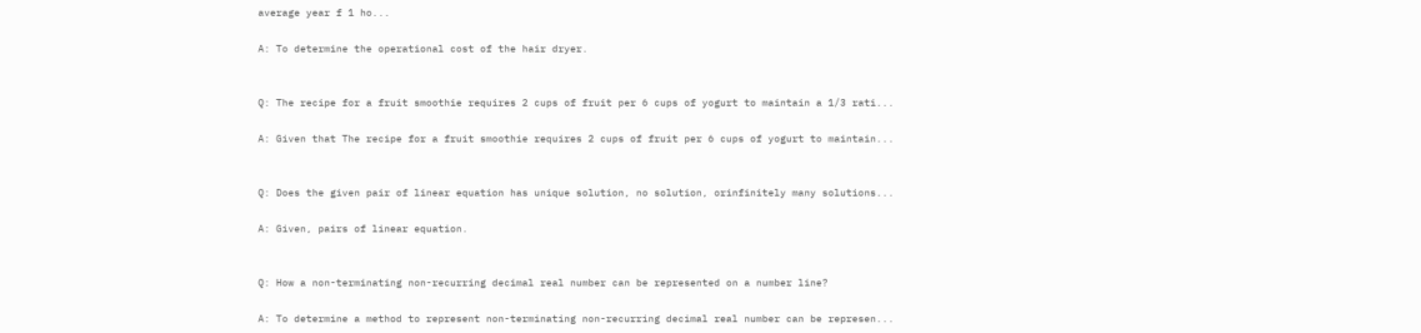average year f 1 ho...

A: To determine the operational cost of the hair dryer.


Q: The recipe for a fruit smoothie requires 2 cups of fruit per 6 cups of yogurt to maintain a 1/3 rati...

A: Given that The recipe for a fruit smoothie requires 2 cups of fruit per 6 cups of yogurt to maintain...


Q: Does the given pair of linear equation has unique solution, no solution, orinfinitely many solutions...

A: Given, pairs of linear equation.


Q: How a non-terminating non-recurring decimal real number can be represented on a number line?

A: To determine a method to represent non-terminating non-recurring decimal real number can be represen...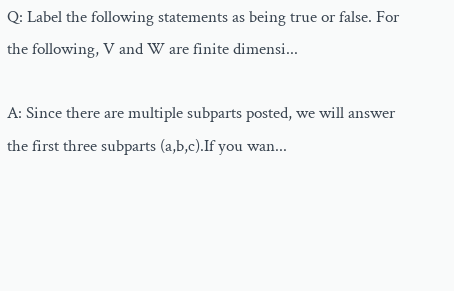Q: Label the following statements as being true or false. For the following, V and W are finite dimensi...

A: Since there are multiple subparts posted, we will answer the first three subparts (a,b,c).If you wan...